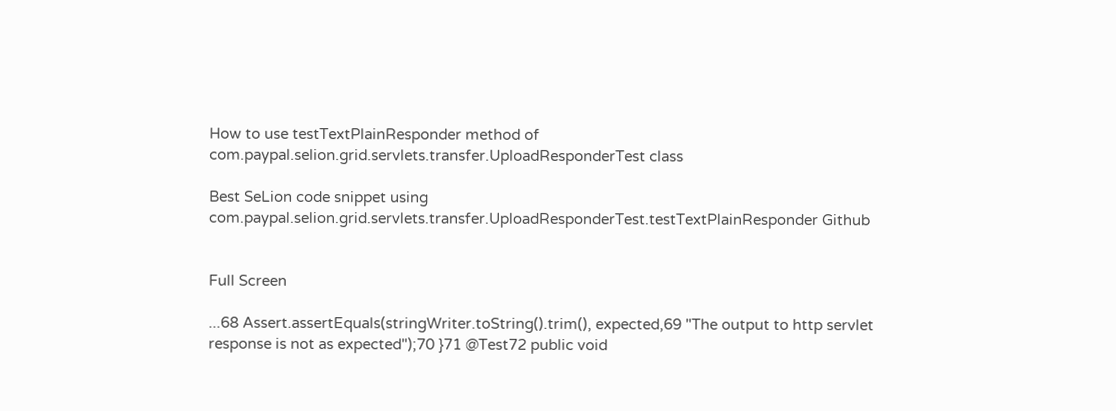How to use testTextPlainResponder method of com.paypal.selion.grid.servlets.transfer.UploadResponderTest class

Best SeLion code snippet using com.paypal.selion.grid.servlets.transfer.UploadResponderTest.testTextPlainResponder Github


Full Screen

...68 Assert.assertEquals(stringWriter.toString().trim(), expected,69 "The output to http servlet response is not as expected");70 }71 @Test72 public void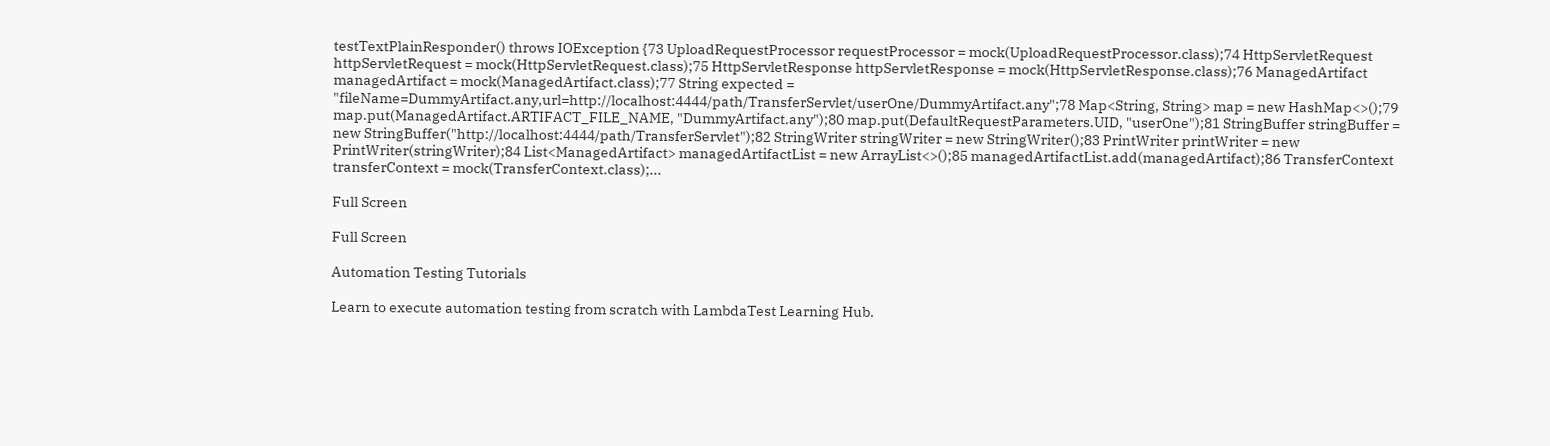testTextPlainResponder() throws IOException {73 UploadRequestProcessor requestProcessor = mock(UploadRequestProcessor.class);74 HttpServletRequest httpServletRequest = mock(HttpServletRequest.class);75 HttpServletResponse httpServletResponse = mock(HttpServletResponse.class);76 ManagedArtifact managedArtifact = mock(ManagedArtifact.class);77 String expected = "fileName=DummyArtifact.any,url=http://localhost:4444/path/TransferServlet/userOne/DummyArtifact.any";78 Map<String, String> map = new HashMap<>();79 map.put(ManagedArtifact.ARTIFACT_FILE_NAME, "DummyArtifact.any");80 map.put(DefaultRequestParameters.UID, "userOne");81 StringBuffer stringBuffer = new StringBuffer("http://localhost:4444/path/TransferServlet");82 StringWriter stringWriter = new StringWriter();83 PrintWriter printWriter = new PrintWriter(stringWriter);84 List<ManagedArtifact> managedArtifactList = new ArrayList<>();85 managedArtifactList.add(managedArtifact);86 TransferContext transferContext = mock(TransferContext.class);...

Full Screen

Full Screen

Automation Testing Tutorials

Learn to execute automation testing from scratch with LambdaTest Learning Hub.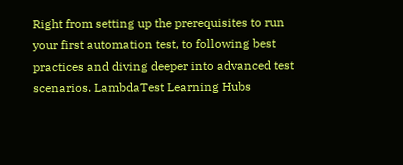Right from setting up the prerequisites to run your first automation test, to following best practices and diving deeper into advanced test scenarios. LambdaTest Learning Hubs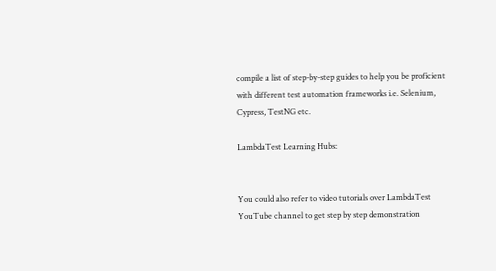compile a list of step-by-step guides to help you be proficient with different test automation frameworks i.e. Selenium, Cypress, TestNG etc.

LambdaTest Learning Hubs:


You could also refer to video tutorials over LambdaTest YouTube channel to get step by step demonstration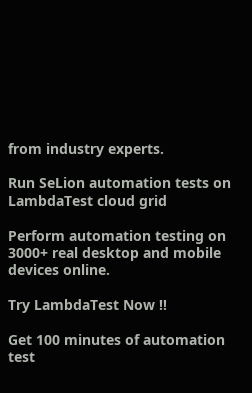from industry experts.

Run SeLion automation tests on LambdaTest cloud grid

Perform automation testing on 3000+ real desktop and mobile devices online.

Try LambdaTest Now !!

Get 100 minutes of automation test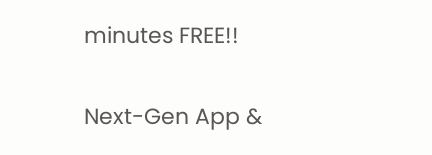minutes FREE!!

Next-Gen App &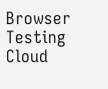Browser Testing Cloud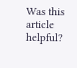Was this article helpful?